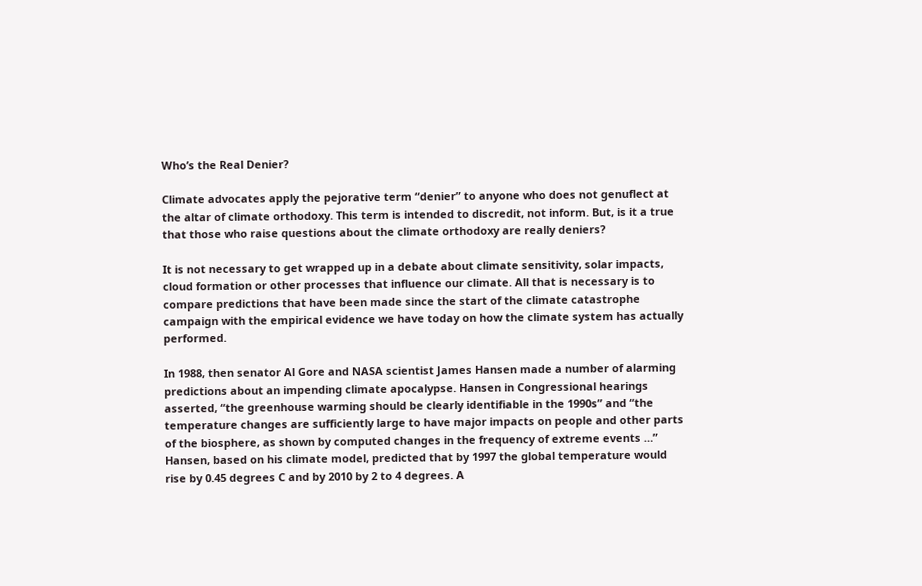Who’s the Real Denier?

Climate advocates apply the pejorative term “denier” to anyone who does not genuflect at the altar of climate orthodoxy. This term is intended to discredit, not inform. But, is it a true that those who raise questions about the climate orthodoxy are really deniers?

It is not necessary to get wrapped up in a debate about climate sensitivity, solar impacts, cloud formation or other processes that influence our climate. All that is necessary is to compare predictions that have been made since the start of the climate catastrophe campaign with the empirical evidence we have today on how the climate system has actually performed.

In 1988, then senator Al Gore and NASA scientist James Hansen made a number of alarming predictions about an impending climate apocalypse. Hansen in Congressional hearings asserted, “the greenhouse warming should be clearly identifiable in the 1990s” and “the temperature changes are sufficiently large to have major impacts on people and other parts of the biosphere, as shown by computed changes in the frequency of extreme events …” Hansen, based on his climate model, predicted that by 1997 the global temperature would rise by 0.45 degrees C and by 2010 by 2 to 4 degrees. A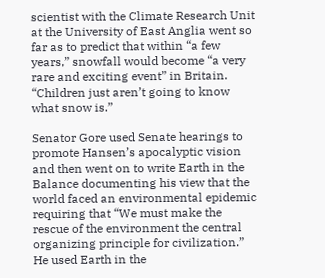scientist with the Climate Research Unit at the University of East Anglia went so far as to predict that within “a few years,” snowfall would become “a very rare and exciting event” in Britain. “Children just aren’t going to know what snow is.”

Senator Gore used Senate hearings to promote Hansen’s apocalyptic vision and then went on to write Earth in the Balance documenting his view that the world faced an environmental epidemic requiring that “We must make the rescue of the environment the central organizing principle for civilization.” He used Earth in the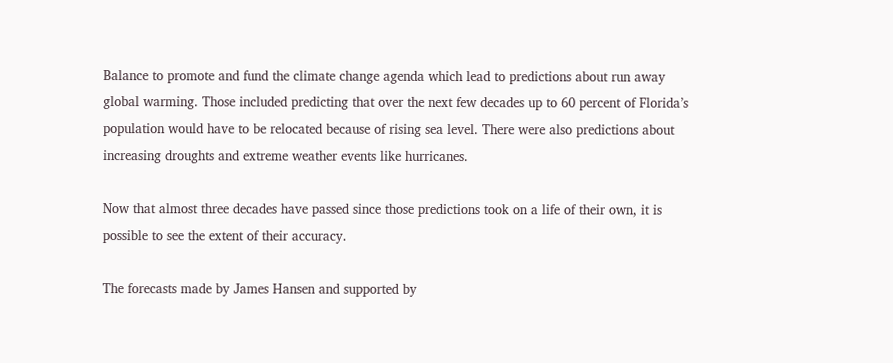Balance to promote and fund the climate change agenda which lead to predictions about run away global warming. Those included predicting that over the next few decades up to 60 percent of Florida’s population would have to be relocated because of rising sea level. There were also predictions about increasing droughts and extreme weather events like hurricanes.

Now that almost three decades have passed since those predictions took on a life of their own, it is possible to see the extent of their accuracy.

The forecasts made by James Hansen and supported by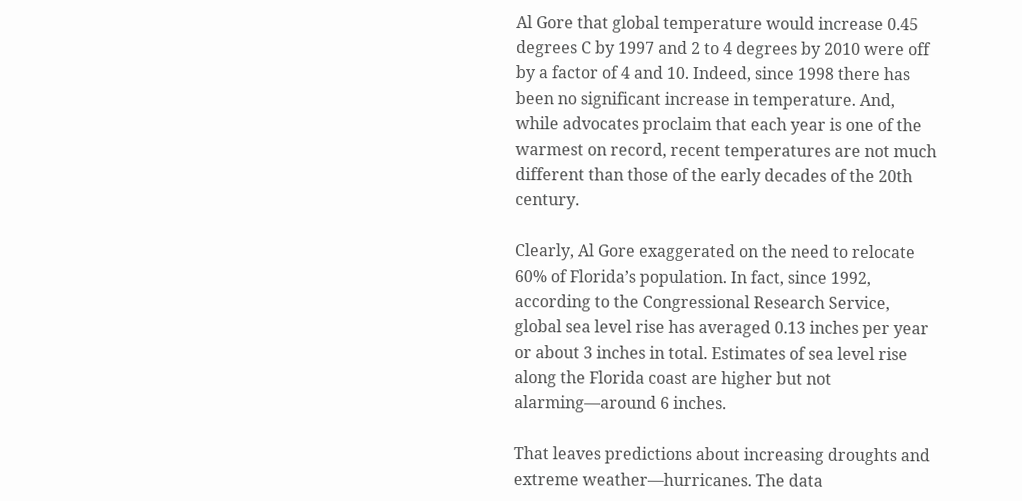Al Gore that global temperature would increase 0.45 degrees C by 1997 and 2 to 4 degrees by 2010 were off by a factor of 4 and 10. Indeed, since 1998 there has been no significant increase in temperature. And, while advocates proclaim that each year is one of the warmest on record, recent temperatures are not much different than those of the early decades of the 20th century.

Clearly, Al Gore exaggerated on the need to relocate 60% of Florida’s population. In fact, since 1992, according to the Congressional Research Service, global sea level rise has averaged 0.13 inches per year or about 3 inches in total. Estimates of sea level rise along the Florida coast are higher but not alarming—around 6 inches.

That leaves predictions about increasing droughts and extreme weather—hurricanes. The data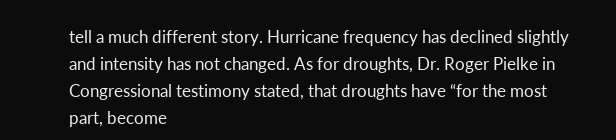tell a much different story. Hurricane frequency has declined slightly and intensity has not changed. As for droughts, Dr. Roger Pielke in Congressional testimony stated, that droughts have “for the most part, become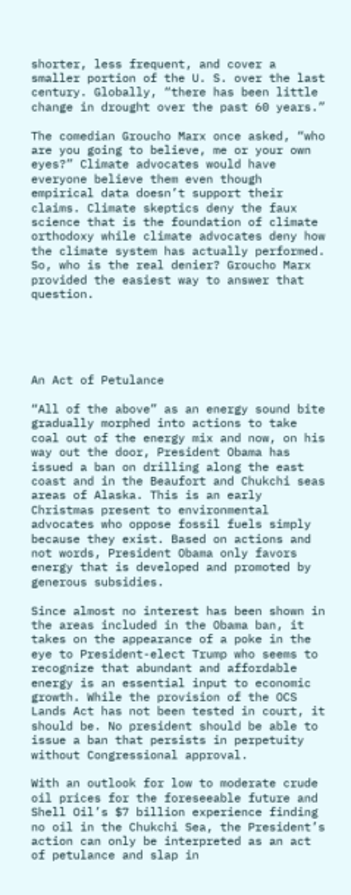shorter, less frequent, and cover a smaller portion of the U. S. over the last century. Globally, “there has been little change in drought over the past 60 years.”

The comedian Groucho Marx once asked, “who are you going to believe, me or your own eyes?” Climate advocates would have everyone believe them even though empirical data doesn’t support their claims. Climate skeptics deny the faux science that is the foundation of climate orthodoxy while climate advocates deny how the climate system has actually performed. So, who is the real denier? Groucho Marx provided the easiest way to answer that question.





An Act of Petulance

“All of the above” as an energy sound bite gradually morphed into actions to take coal out of the energy mix and now, on his way out the door, President Obama has issued a ban on drilling along the east coast and in the Beaufort and Chukchi seas areas of Alaska. This is an early Christmas present to environmental advocates who oppose fossil fuels simply because they exist. Based on actions and not words, President Obama only favors energy that is developed and promoted by generous subsidies.

Since almost no interest has been shown in the areas included in the Obama ban, it takes on the appearance of a poke in the eye to President-elect Trump who seems to recognize that abundant and affordable energy is an essential input to economic growth. While the provision of the OCS Lands Act has not been tested in court, it should be. No president should be able to issue a ban that persists in perpetuity without Congressional approval.

With an outlook for low to moderate crude oil prices for the foreseeable future and Shell Oil’s $7 billion experience finding no oil in the Chukchi Sea, the President’s action can only be interpreted as an act of petulance and slap in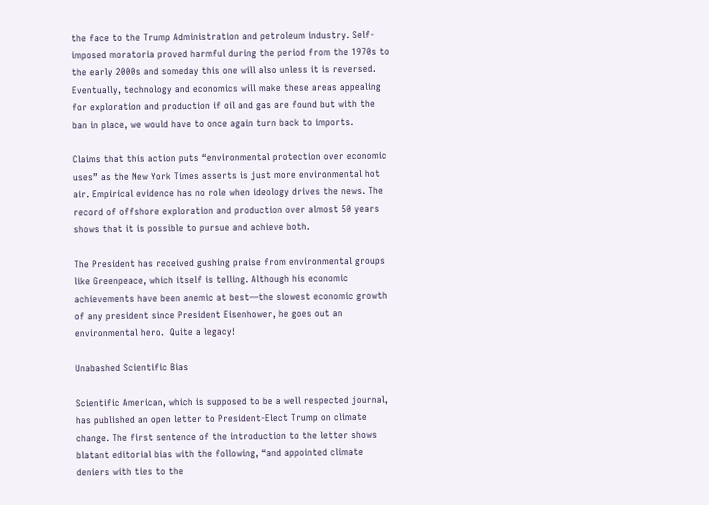the face to the Trump Administration and petroleum industry. Self-imposed moratoria proved harmful during the period from the 1970s to the early 2000s and someday this one will also unless it is reversed. Eventually, technology and economics will make these areas appealing for exploration and production if oil and gas are found but with the ban in place, we would have to once again turn back to imports.

Claims that this action puts “environmental protection over economic uses” as the New York Times asserts is just more environmental hot air. Empirical evidence has no role when ideology drives the news. The record of offshore exploration and production over almost 50 years shows that it is possible to pursue and achieve both.

The President has received gushing praise from environmental groups like Greenpeace, which itself is telling. Although his economic achievements have been anemic at best—the slowest economic growth of any president since President Eisenhower, he goes out an environmental hero.  Quite a legacy!

Unabashed Scientific Bias

Scientific American, which is supposed to be a well respected journal, has published an open letter to President-Elect Trump on climate change. The first sentence of the introduction to the letter shows blatant editorial bias with the following, “and appointed climate deniers with ties to the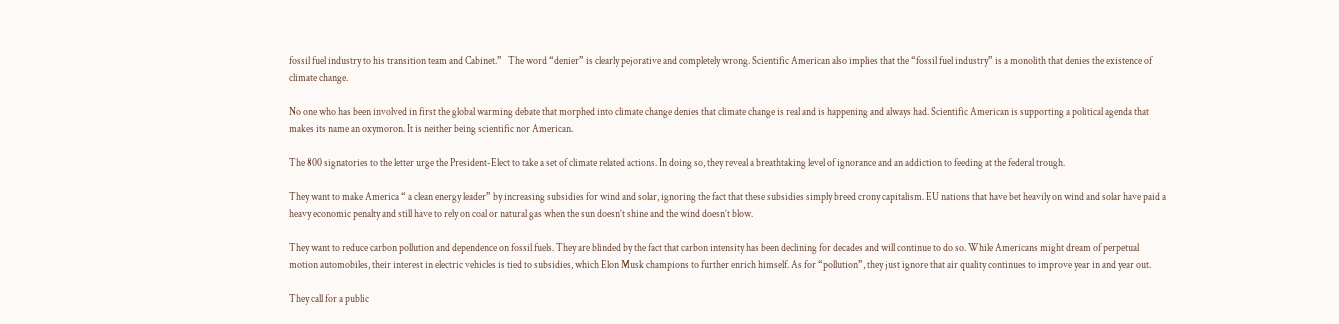fossil fuel industry to his transition team and Cabinet.”   The word “denier” is clearly pejorative and completely wrong. Scientific American also implies that the “fossil fuel industry” is a monolith that denies the existence of climate change.

No one who has been involved in first the global warming debate that morphed into climate change denies that climate change is real and is happening and always had. Scientific American is supporting a political agenda that makes its name an oxymoron. It is neither being scientific nor American.

The 800 signatories to the letter urge the President-Elect to take a set of climate related actions. In doing so, they reveal a breathtaking level of ignorance and an addiction to feeding at the federal trough.

They want to make America “ a clean energy leader” by increasing subsidies for wind and solar, ignoring the fact that these subsidies simply breed crony capitalism. EU nations that have bet heavily on wind and solar have paid a heavy economic penalty and still have to rely on coal or natural gas when the sun doesn’t shine and the wind doesn’t blow.

They want to reduce carbon pollution and dependence on fossil fuels. They are blinded by the fact that carbon intensity has been declining for decades and will continue to do so. While Americans might dream of perpetual motion automobiles, their interest in electric vehicles is tied to subsidies, which Elon Musk champions to further enrich himself. As for “pollution”, they just ignore that air quality continues to improve year in and year out.

They call for a public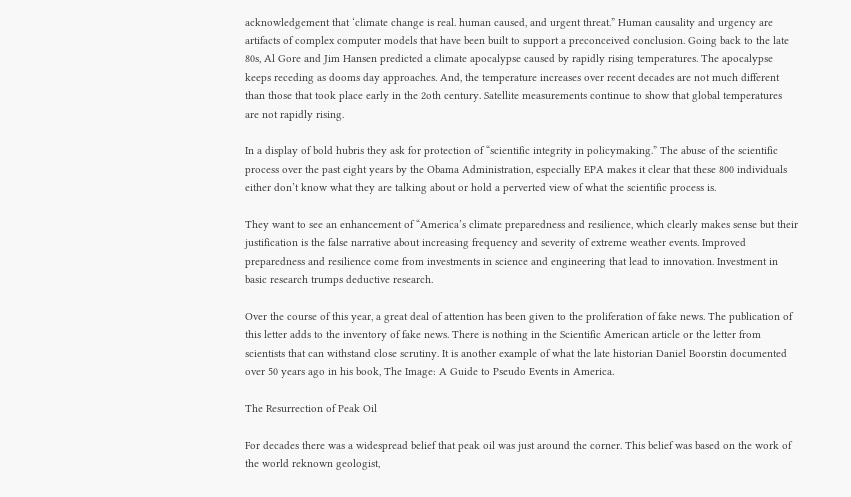acknowledgement that ‘climate change is real. human caused, and urgent threat.” Human causality and urgency are artifacts of complex computer models that have been built to support a preconceived conclusion. Going back to the late 80s, Al Gore and Jim Hansen predicted a climate apocalypse caused by rapidly rising temperatures. The apocalypse keeps receding as dooms day approaches. And, the temperature increases over recent decades are not much different than those that took place early in the 2oth century. Satellite measurements continue to show that global temperatures are not rapidly rising.

In a display of bold hubris they ask for protection of “scientific integrity in policymaking.” The abuse of the scientific process over the past eight years by the Obama Administration, especially EPA makes it clear that these 800 individuals either don’t know what they are talking about or hold a perverted view of what the scientific process is.

They want to see an enhancement of “America’s climate preparedness and resilience, which clearly makes sense but their justification is the false narrative about increasing frequency and severity of extreme weather events. Improved preparedness and resilience come from investments in science and engineering that lead to innovation. Investment in basic research trumps deductive research.

Over the course of this year, a great deal of attention has been given to the proliferation of fake news. The publication of this letter adds to the inventory of fake news. There is nothing in the Scientific American article or the letter from scientists that can withstand close scrutiny. It is another example of what the late historian Daniel Boorstin documented over 50 years ago in his book, The Image: A Guide to Pseudo Events in America.

The Resurrection of Peak Oil

For decades there was a widespread belief that peak oil was just around the corner. This belief was based on the work of the world reknown geologist,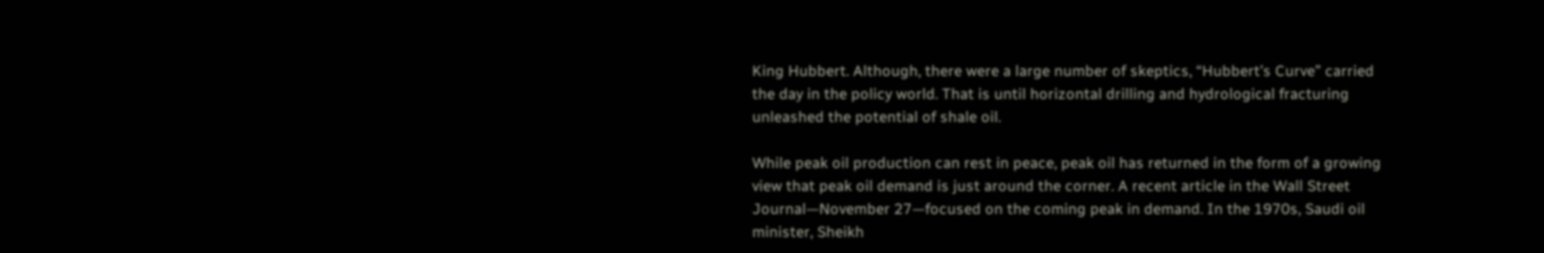King Hubbert. Although, there were a large number of skeptics, “Hubbert’s Curve” carried the day in the policy world. That is until horizontal drilling and hydrological fracturing unleashed the potential of shale oil.

While peak oil production can rest in peace, peak oil has returned in the form of a growing view that peak oil demand is just around the corner. A recent article in the Wall Street Journal—November 27—focused on the coming peak in demand. In the 1970s, Saudi oil minister, Sheikh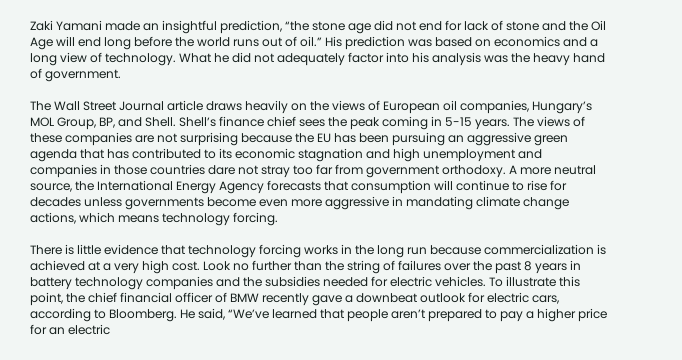Zaki Yamani made an insightful prediction, “the stone age did not end for lack of stone and the Oil Age will end long before the world runs out of oil.” His prediction was based on economics and a long view of technology. What he did not adequately factor into his analysis was the heavy hand of government.

The Wall Street Journal article draws heavily on the views of European oil companies, Hungary’s MOL Group, BP, and Shell. Shell’s finance chief sees the peak coming in 5-15 years. The views of these companies are not surprising because the EU has been pursuing an aggressive green agenda that has contributed to its economic stagnation and high unemployment and companies in those countries dare not stray too far from government orthodoxy. A more neutral source, the International Energy Agency forecasts that consumption will continue to rise for decades unless governments become even more aggressive in mandating climate change actions, which means technology forcing.

There is little evidence that technology forcing works in the long run because commercialization is achieved at a very high cost. Look no further than the string of failures over the past 8 years in battery technology companies and the subsidies needed for electric vehicles. To illustrate this point, the chief financial officer of BMW recently gave a downbeat outlook for electric cars, according to Bloomberg. He said, “We’ve learned that people aren’t prepared to pay a higher price for an electric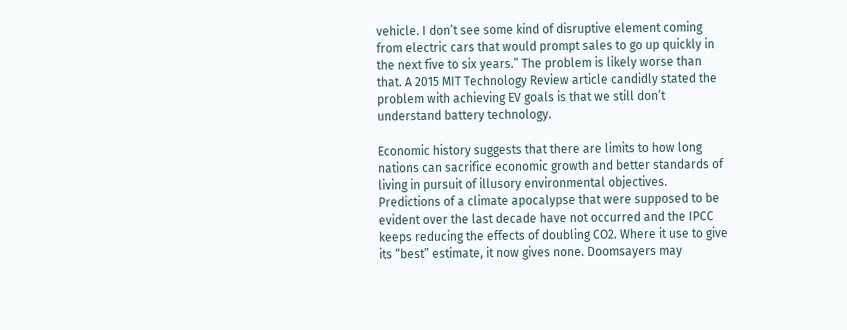vehicle. I don’t see some kind of disruptive element coming from electric cars that would prompt sales to go up quickly in the next five to six years.” The problem is likely worse than that. A 2015 MIT Technology Review article candidly stated the problem with achieving EV goals is that we still don’t understand battery technology.

Economic history suggests that there are limits to how long nations can sacrifice economic growth and better standards of living in pursuit of illusory environmental objectives. Predictions of a climate apocalypse that were supposed to be evident over the last decade have not occurred and the IPCC keeps reducing the effects of doubling CO2. Where it use to give its “best” estimate, it now gives none. Doomsayers may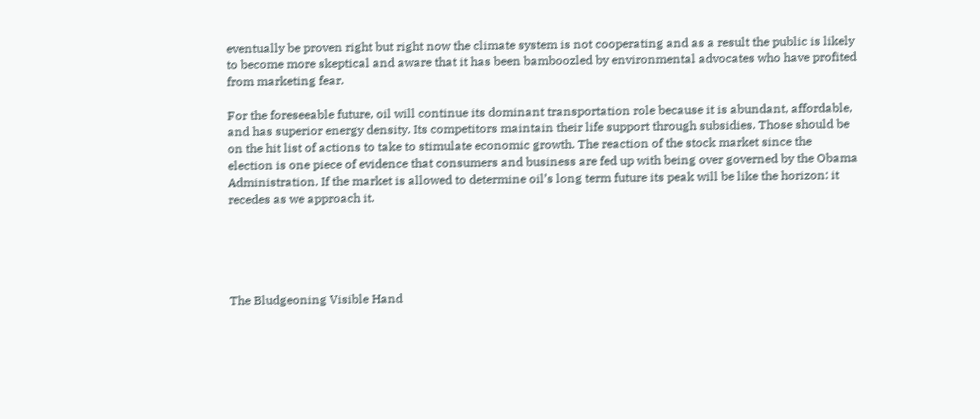eventually be proven right but right now the climate system is not cooperating and as a result the public is likely to become more skeptical and aware that it has been bamboozled by environmental advocates who have profited from marketing fear.

For the foreseeable future, oil will continue its dominant transportation role because it is abundant, affordable, and has superior energy density. Its competitors maintain their life support through subsidies. Those should be on the hit list of actions to take to stimulate economic growth. The reaction of the stock market since the election is one piece of evidence that consumers and business are fed up with being over governed by the Obama Administration. If the market is allowed to determine oil’s long term future its peak will be like the horizon: it recedes as we approach it.





The Bludgeoning Visible Hand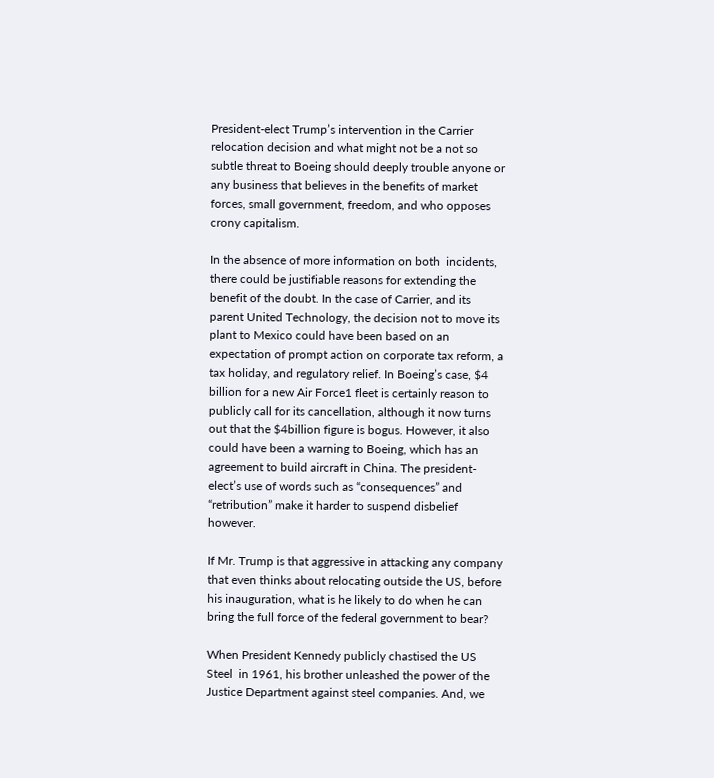President-elect Trump’s intervention in the Carrier relocation decision and what might not be a not so subtle threat to Boeing should deeply trouble anyone or any business that believes in the benefits of market forces, small government, freedom, and who opposes crony capitalism.

In the absence of more information on both  incidents, there could be justifiable reasons for extending the benefit of the doubt. In the case of Carrier, and its parent United Technology, the decision not to move its plant to Mexico could have been based on an expectation of prompt action on corporate tax reform, a tax holiday, and regulatory relief. In Boeing’s case, $4 billion for a new Air Force1 fleet is certainly reason to publicly call for its cancellation, although it now turns out that the $4billion figure is bogus. However, it also could have been a warning to Boeing, which has an agreement to build aircraft in China. The president-elect’s use of words such as “consequences” and “retribution” make it harder to suspend disbelief however.

If Mr. Trump is that aggressive in attacking any company that even thinks about relocating outside the US, before his inauguration, what is he likely to do when he can bring the full force of the federal government to bear?

When President Kennedy publicly chastised the US Steel  in 1961, his brother unleashed the power of the Justice Department against steel companies. And, we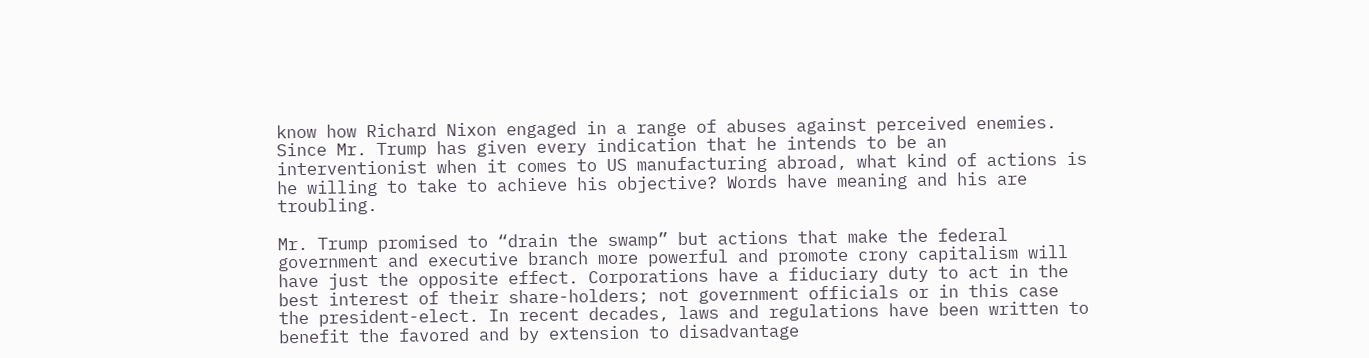know how Richard Nixon engaged in a range of abuses against perceived enemies. Since Mr. Trump has given every indication that he intends to be an interventionist when it comes to US manufacturing abroad, what kind of actions is he willing to take to achieve his objective? Words have meaning and his are troubling.

Mr. Trump promised to “drain the swamp” but actions that make the federal government and executive branch more powerful and promote crony capitalism will have just the opposite effect. Corporations have a fiduciary duty to act in the best interest of their share-holders; not government officials or in this case the president-elect. In recent decades, laws and regulations have been written to benefit the favored and by extension to disadvantage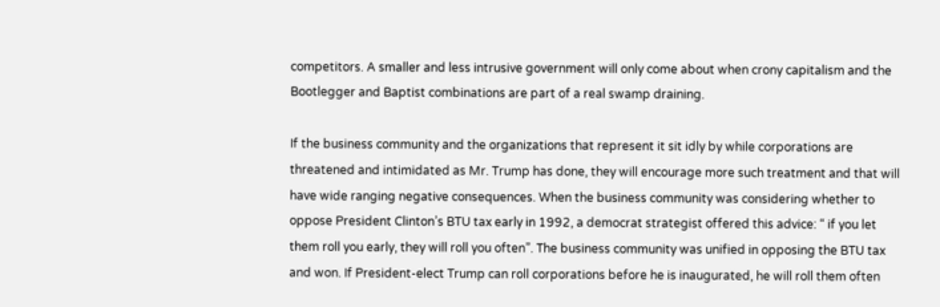competitors. A smaller and less intrusive government will only come about when crony capitalism and the Bootlegger and Baptist combinations are part of a real swamp draining.

If the business community and the organizations that represent it sit idly by while corporations are threatened and intimidated as Mr. Trump has done, they will encourage more such treatment and that will have wide ranging negative consequences. When the business community was considering whether to oppose President Clinton’s BTU tax early in 1992, a democrat strategist offered this advice: “ if you let them roll you early, they will roll you often”. The business community was unified in opposing the BTU tax and won. If President-elect Trump can roll corporations before he is inaugurated, he will roll them often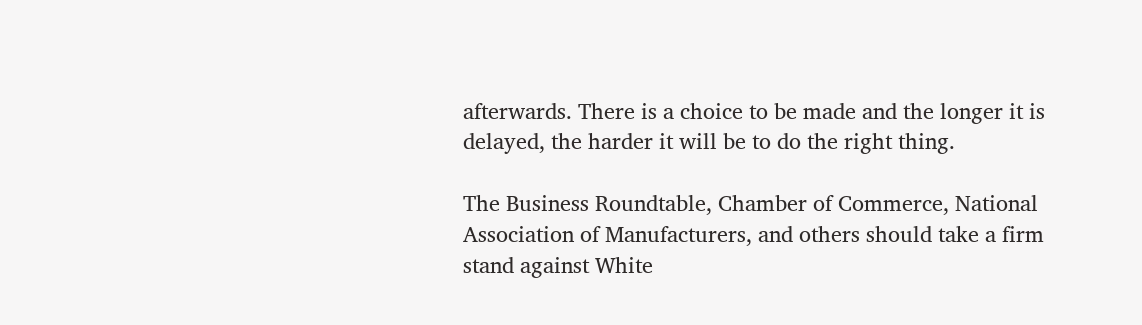afterwards. There is a choice to be made and the longer it is delayed, the harder it will be to do the right thing.

The Business Roundtable, Chamber of Commerce, National Association of Manufacturers, and others should take a firm stand against White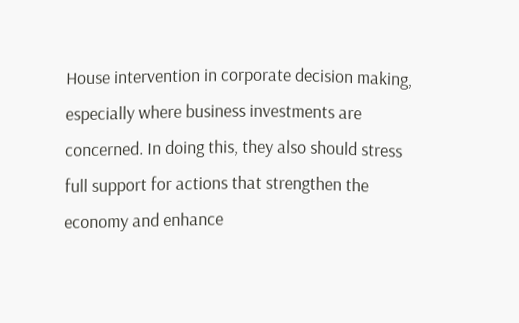House intervention in corporate decision making, especially where business investments are concerned. In doing this, they also should stress full support for actions that strengthen the economy and enhance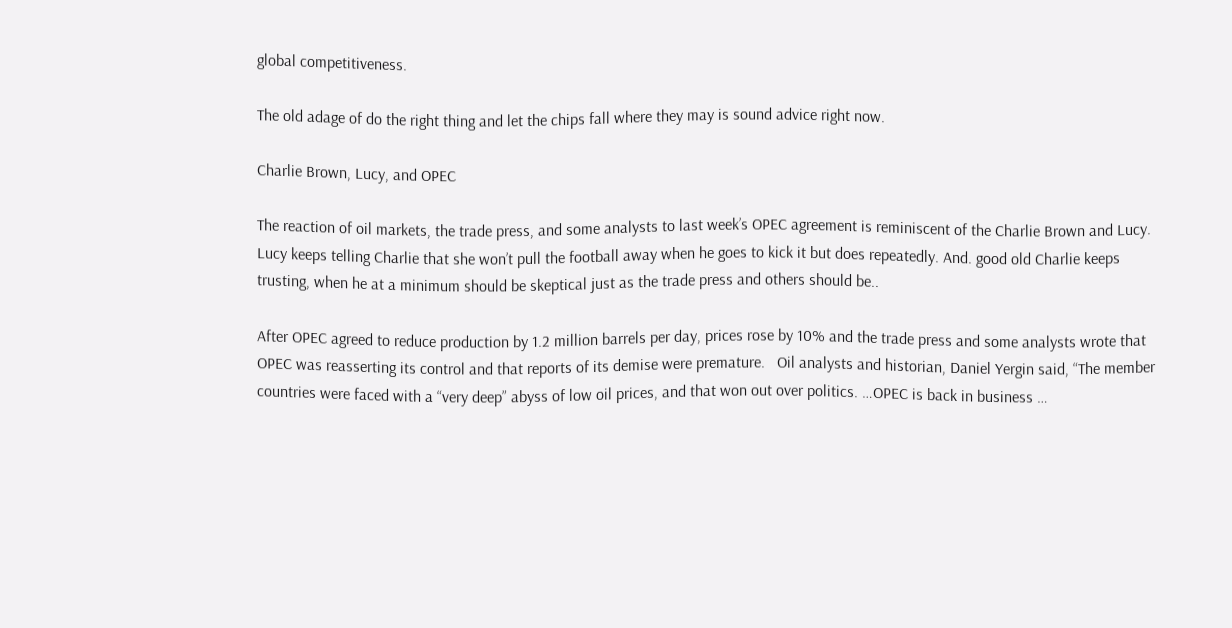global competitiveness.

The old adage of do the right thing and let the chips fall where they may is sound advice right now.

Charlie Brown, Lucy, and OPEC

The reaction of oil markets, the trade press, and some analysts to last week’s OPEC agreement is reminiscent of the Charlie Brown and Lucy.  Lucy keeps telling Charlie that she won’t pull the football away when he goes to kick it but does repeatedly. And. good old Charlie keeps trusting, when he at a minimum should be skeptical just as the trade press and others should be..

After OPEC agreed to reduce production by 1.2 million barrels per day, prices rose by 10% and the trade press and some analysts wrote that OPEC was reasserting its control and that reports of its demise were premature.   Oil analysts and historian, Daniel Yergin said, “The member countries were faced with a “very deep” abyss of low oil prices, and that won out over politics. …OPEC is back in business …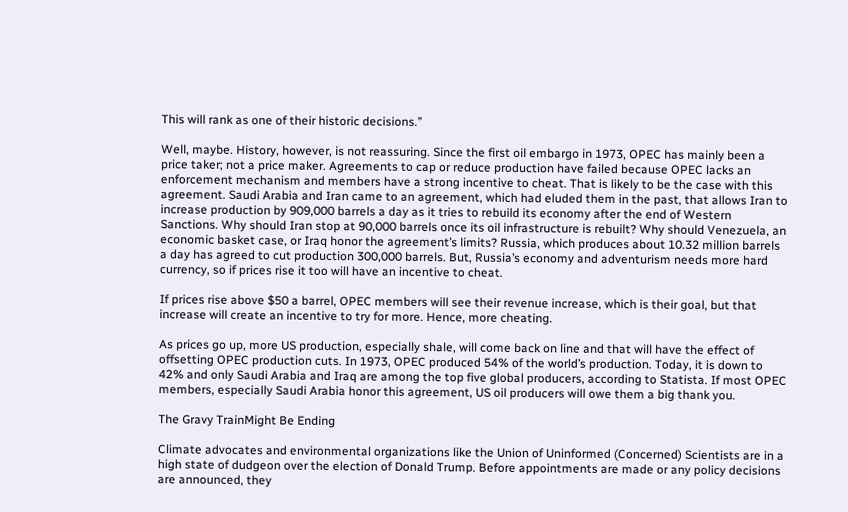This will rank as one of their historic decisions.”

Well, maybe. History, however, is not reassuring. Since the first oil embargo in 1973, OPEC has mainly been a price taker; not a price maker. Agreements to cap or reduce production have failed because OPEC lacks an enforcement mechanism and members have a strong incentive to cheat. That is likely to be the case with this agreement. Saudi Arabia and Iran came to an agreement, which had eluded them in the past, that allows Iran to increase production by 909,000 barrels a day as it tries to rebuild its economy after the end of Western Sanctions. Why should Iran stop at 90,000 barrels once its oil infrastructure is rebuilt? Why should Venezuela, an economic basket case, or Iraq honor the agreement’s limits? Russia, which produces about 10.32 million barrels a day has agreed to cut production 300,000 barrels. But, Russia’s economy and adventurism needs more hard currency, so if prices rise it too will have an incentive to cheat.

If prices rise above $50 a barrel, OPEC members will see their revenue increase, which is their goal, but that increase will create an incentive to try for more. Hence, more cheating.

As prices go up, more US production, especially shale, will come back on line and that will have the effect of offsetting OPEC production cuts. In 1973, OPEC produced 54% of the world’s production. Today, it is down to 42% and only Saudi Arabia and Iraq are among the top five global producers, according to Statista. If most OPEC members, especially Saudi Arabia honor this agreement, US oil producers will owe them a big thank you.

The Gravy TrainMight Be Ending

Climate advocates and environmental organizations like the Union of Uninformed (Concerned) Scientists are in a high state of dudgeon over the election of Donald Trump. Before appointments are made or any policy decisions are announced, they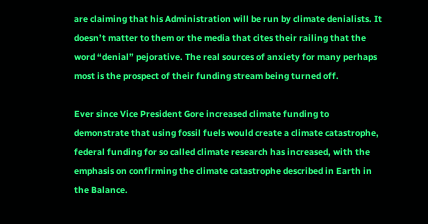are claiming that his Administration will be run by climate denialists. It doesn’t matter to them or the media that cites their railing that the word “denial” pejorative. The real sources of anxiety for many perhaps most is the prospect of their funding stream being turned off.

Ever since Vice President Gore increased climate funding to demonstrate that using fossil fuels would create a climate catastrophe, federal funding for so called climate research has increased, with the emphasis on confirming the climate catastrophe described in Earth in the Balance.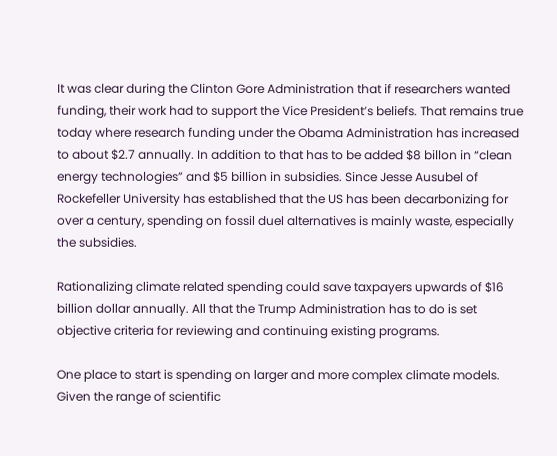It was clear during the Clinton Gore Administration that if researchers wanted funding, their work had to support the Vice President’s beliefs. That remains true today where research funding under the Obama Administration has increased to about $2.7 annually. In addition to that has to be added $8 billon in “clean energy technologies” and $5 billion in subsidies. Since Jesse Ausubel of Rockefeller University has established that the US has been decarbonizing for over a century, spending on fossil duel alternatives is mainly waste, especially the subsidies.

Rationalizing climate related spending could save taxpayers upwards of $16 billion dollar annually. All that the Trump Administration has to do is set objective criteria for reviewing and continuing existing programs.

One place to start is spending on larger and more complex climate models. Given the range of scientific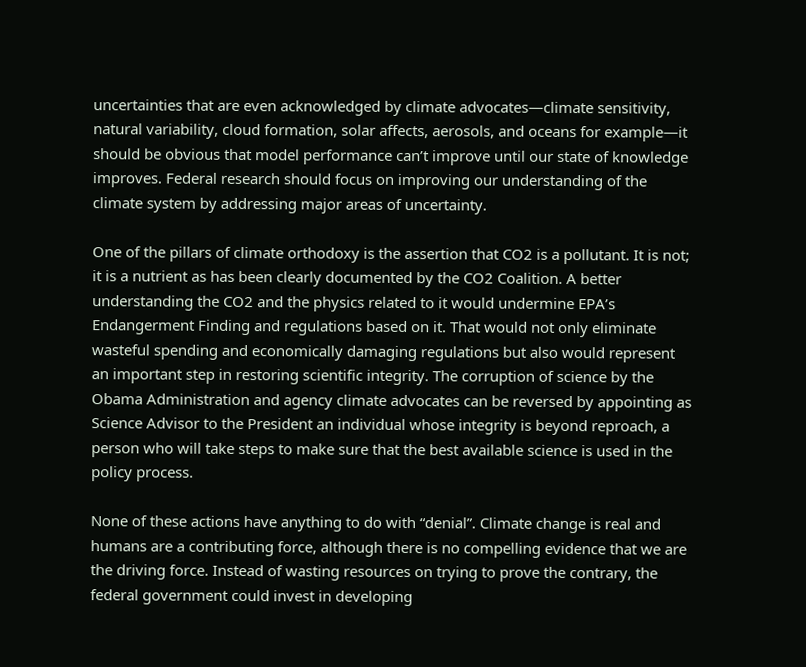uncertainties that are even acknowledged by climate advocates—climate sensitivity, natural variability, cloud formation, solar affects, aerosols, and oceans for example—it should be obvious that model performance can’t improve until our state of knowledge improves. Federal research should focus on improving our understanding of the climate system by addressing major areas of uncertainty.

One of the pillars of climate orthodoxy is the assertion that CO2 is a pollutant. It is not; it is a nutrient as has been clearly documented by the CO2 Coalition. A better understanding the CO2 and the physics related to it would undermine EPA’s Endangerment Finding and regulations based on it. That would not only eliminate wasteful spending and economically damaging regulations but also would represent an important step in restoring scientific integrity. The corruption of science by the Obama Administration and agency climate advocates can be reversed by appointing as Science Advisor to the President an individual whose integrity is beyond reproach, a person who will take steps to make sure that the best available science is used in the policy process.

None of these actions have anything to do with “denial”. Climate change is real and humans are a contributing force, although there is no compelling evidence that we are the driving force. Instead of wasting resources on trying to prove the contrary, the federal government could invest in developing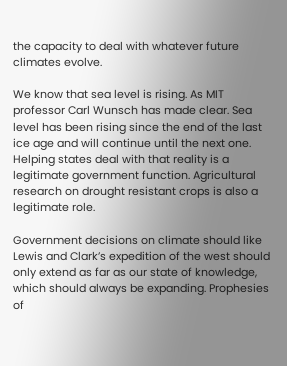the capacity to deal with whatever future climates evolve.

We know that sea level is rising. As MIT professor Carl Wunsch has made clear. Sea level has been rising since the end of the last ice age and will continue until the next one. Helping states deal with that reality is a legitimate government function. Agricultural research on drought resistant crops is also a legitimate role.

Government decisions on climate should like Lewis and Clark’s expedition of the west should only extend as far as our state of knowledge, which should always be expanding. Prophesies of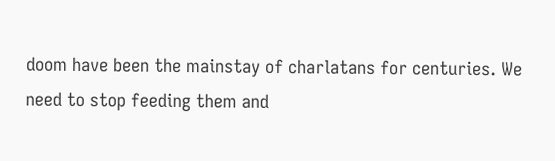doom have been the mainstay of charlatans for centuries. We need to stop feeding them and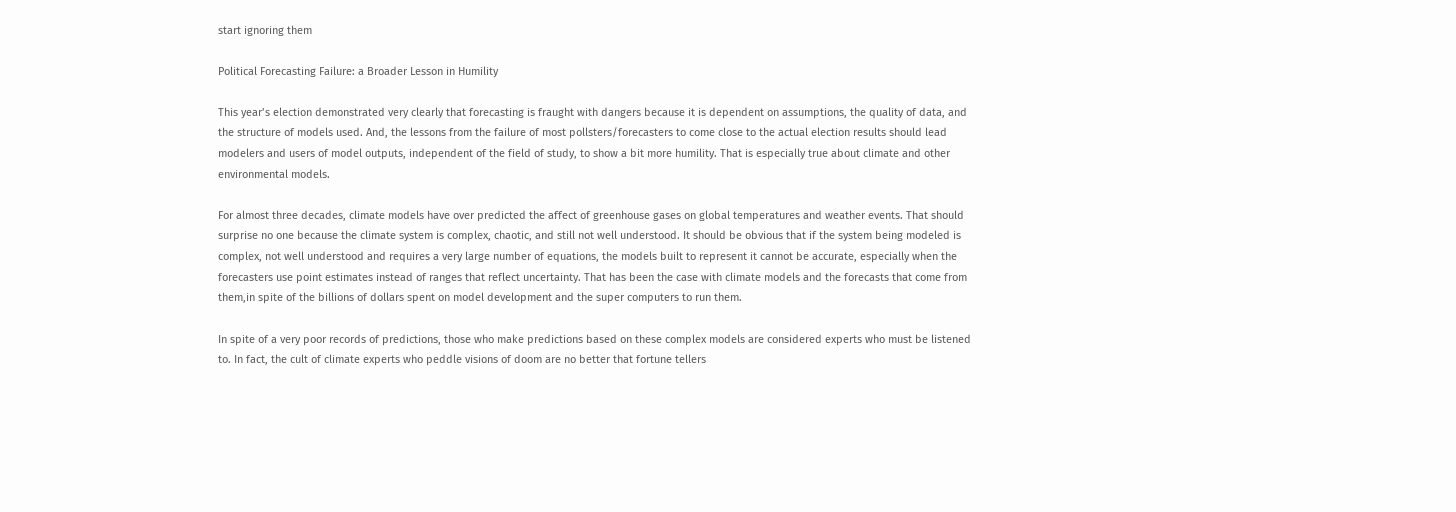start ignoring them

Political Forecasting Failure: a Broader Lesson in Humility

This year’s election demonstrated very clearly that forecasting is fraught with dangers because it is dependent on assumptions, the quality of data, and the structure of models used. And, the lessons from the failure of most pollsters/forecasters to come close to the actual election results should lead modelers and users of model outputs, independent of the field of study, to show a bit more humility. That is especially true about climate and other environmental models.

For almost three decades, climate models have over predicted the affect of greenhouse gases on global temperatures and weather events. That should surprise no one because the climate system is complex, chaotic, and still not well understood. It should be obvious that if the system being modeled is complex, not well understood and requires a very large number of equations, the models built to represent it cannot be accurate, especially when the forecasters use point estimates instead of ranges that reflect uncertainty. That has been the case with climate models and the forecasts that come from them,in spite of the billions of dollars spent on model development and the super computers to run them.

In spite of a very poor records of predictions, those who make predictions based on these complex models are considered experts who must be listened to. In fact, the cult of climate experts who peddle visions of doom are no better that fortune tellers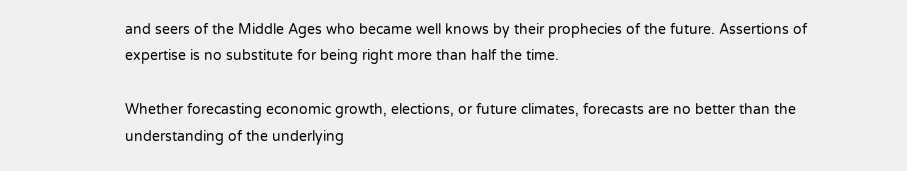and seers of the Middle Ages who became well knows by their prophecies of the future. Assertions of expertise is no substitute for being right more than half the time.

Whether forecasting economic growth, elections, or future climates, forecasts are no better than the understanding of the underlying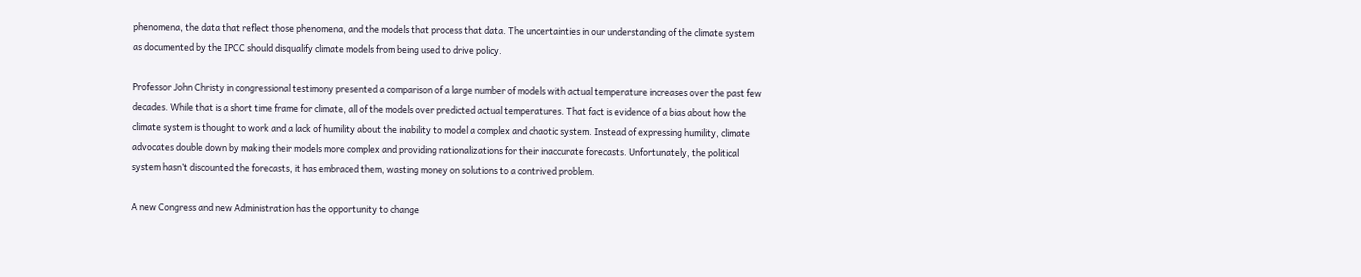phenomena, the data that reflect those phenomena, and the models that process that data. The uncertainties in our understanding of the climate system as documented by the IPCC should disqualify climate models from being used to drive policy.

Professor John Christy in congressional testimony presented a comparison of a large number of models with actual temperature increases over the past few decades. While that is a short time frame for climate, all of the models over predicted actual temperatures. That fact is evidence of a bias about how the climate system is thought to work and a lack of humility about the inability to model a complex and chaotic system. Instead of expressing humility, climate advocates double down by making their models more complex and providing rationalizations for their inaccurate forecasts. Unfortunately, the political system hasn’t discounted the forecasts, it has embraced them, wasting money on solutions to a contrived problem.

A new Congress and new Administration has the opportunity to change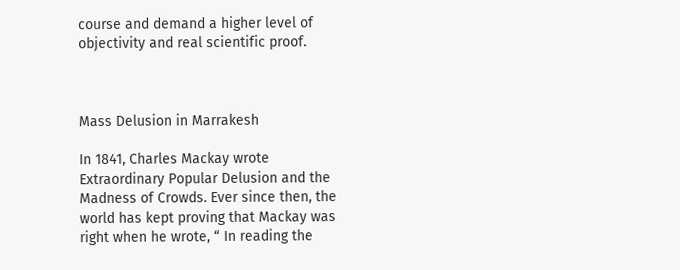course and demand a higher level of objectivity and real scientific proof.



Mass Delusion in Marrakesh

In 1841, Charles Mackay wrote Extraordinary Popular Delusion and the Madness of Crowds. Ever since then, the world has kept proving that Mackay was right when he wrote, “ In reading the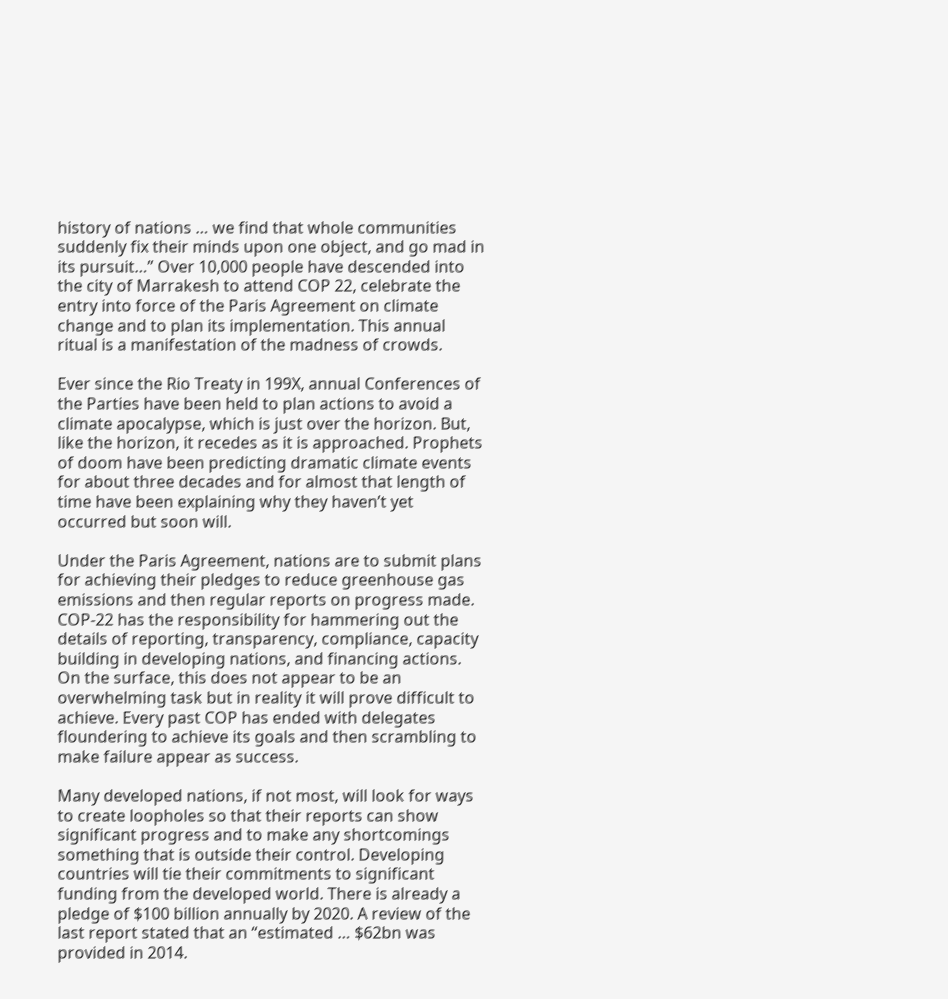history of nations … we find that whole communities suddenly fix their minds upon one object, and go mad in its pursuit…” Over 10,000 people have descended into the city of Marrakesh to attend COP 22, celebrate the entry into force of the Paris Agreement on climate change and to plan its implementation. This annual ritual is a manifestation of the madness of crowds.

Ever since the Rio Treaty in 199X, annual Conferences of the Parties have been held to plan actions to avoid a climate apocalypse, which is just over the horizon. But, like the horizon, it recedes as it is approached. Prophets of doom have been predicting dramatic climate events for about three decades and for almost that length of time have been explaining why they haven’t yet occurred but soon will.

Under the Paris Agreement, nations are to submit plans for achieving their pledges to reduce greenhouse gas emissions and then regular reports on progress made. COP-22 has the responsibility for hammering out the details of reporting, transparency, compliance, capacity building in developing nations, and financing actions. On the surface, this does not appear to be an overwhelming task but in reality it will prove difficult to achieve. Every past COP has ended with delegates floundering to achieve its goals and then scrambling to make failure appear as success.

Many developed nations, if not most, will look for ways to create loopholes so that their reports can show significant progress and to make any shortcomings something that is outside their control. Developing countries will tie their commitments to significant funding from the developed world. There is already a pledge of $100 billion annually by 2020. A review of the last report stated that an “estimated … $62bn was provided in 2014.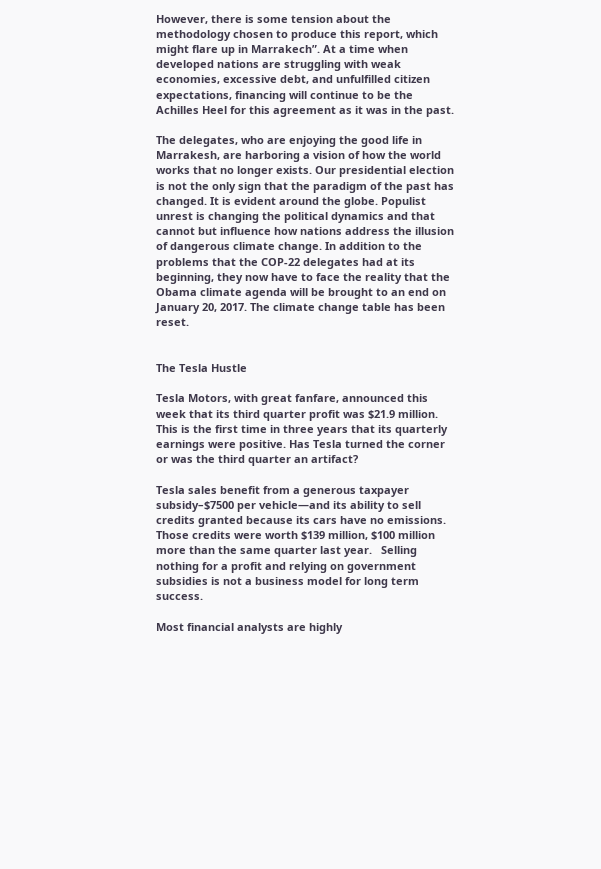However, there is some tension about the methodology chosen to produce this report, which might flare up in Marrakech”. At a time when developed nations are struggling with weak economies, excessive debt, and unfulfilled citizen expectations, financing will continue to be the Achilles Heel for this agreement as it was in the past.

The delegates, who are enjoying the good life in Marrakesh, are harboring a vision of how the world works that no longer exists. Our presidential election is not the only sign that the paradigm of the past has changed. It is evident around the globe. Populist unrest is changing the political dynamics and that cannot but influence how nations address the illusion of dangerous climate change. In addition to the problems that the COP-22 delegates had at its beginning, they now have to face the reality that the Obama climate agenda will be brought to an end on January 20, 2017. The climate change table has been reset.


The Tesla Hustle

Tesla Motors, with great fanfare, announced this week that its third quarter profit was $21.9 million. This is the first time in three years that its quarterly earnings were positive. Has Tesla turned the corner or was the third quarter an artifact?

Tesla sales benefit from a generous taxpayer subsidy–$7500 per vehicle—and its ability to sell credits granted because its cars have no emissions. Those credits were worth $139 million, $100 million more than the same quarter last year.   Selling nothing for a profit and relying on government subsidies is not a business model for long term success.

Most financial analysts are highly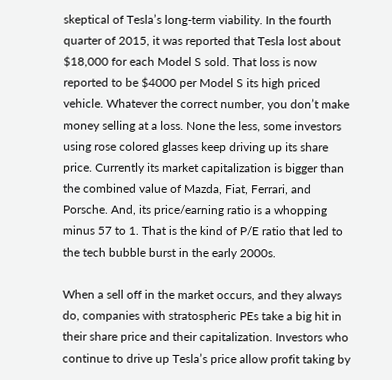skeptical of Tesla’s long-term viability. In the fourth quarter of 2015, it was reported that Tesla lost about $18,000 for each Model S sold. That loss is now reported to be $4000 per Model S its high priced vehicle. Whatever the correct number, you don’t make money selling at a loss. None the less, some investors using rose colored glasses keep driving up its share price. Currently its market capitalization is bigger than the combined value of Mazda, Fiat, Ferrari, and Porsche. And, its price/earning ratio is a whopping minus 57 to 1. That is the kind of P/E ratio that led to the tech bubble burst in the early 2000s.

When a sell off in the market occurs, and they always do, companies with stratospheric PEs take a big hit in their share price and their capitalization. Investors who continue to drive up Tesla’s price allow profit taking by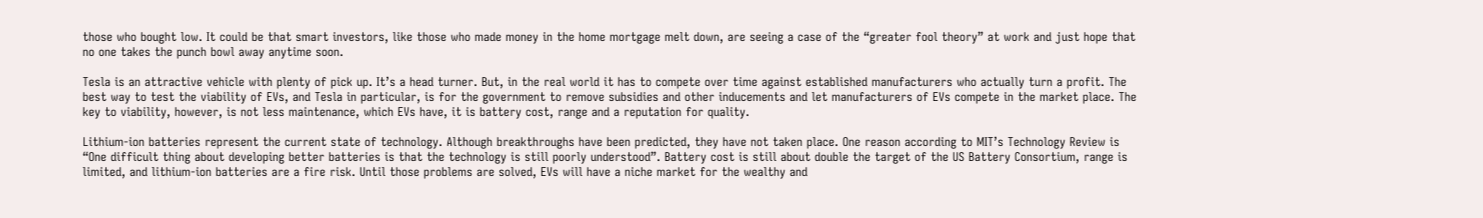those who bought low. It could be that smart investors, like those who made money in the home mortgage melt down, are seeing a case of the “greater fool theory” at work and just hope that no one takes the punch bowl away anytime soon.

Tesla is an attractive vehicle with plenty of pick up. It’s a head turner. But, in the real world it has to compete over time against established manufacturers who actually turn a profit. The best way to test the viability of EVs, and Tesla in particular, is for the government to remove subsidies and other inducements and let manufacturers of EVs compete in the market place. The key to viability, however, is not less maintenance, which EVs have, it is battery cost, range and a reputation for quality.

Lithium-ion batteries represent the current state of technology. Although breakthroughs have been predicted, they have not taken place. One reason according to MIT’s Technology Review is “One difficult thing about developing better batteries is that the technology is still poorly understood”. Battery cost is still about double the target of the US Battery Consortium, range is limited, and lithium-ion batteries are a fire risk. Until those problems are solved, EVs will have a niche market for the wealthy and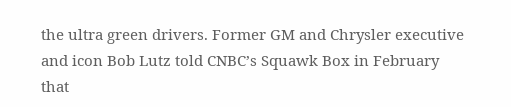the ultra green drivers. Former GM and Chrysler executive and icon Bob Lutz told CNBC’s Squawk Box in February that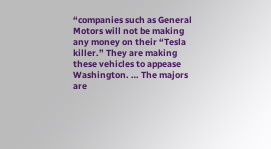“companies such as General Motors will not be making any money on their “Tesla killer.” They are making these vehicles to appease Washington. … The majors are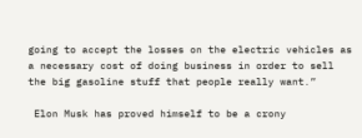going to accept the losses on the electric vehicles as a necessary cost of doing business in order to sell the big gasoline stuff that people really want.”

 Elon Musk has proved himself to be a crony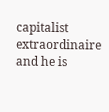capitalist extraordinaire and he is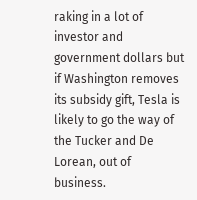raking in a lot of investor and government dollars but if Washington removes its subsidy gift, Tesla is likely to go the way of the Tucker and De Lorean, out of business.